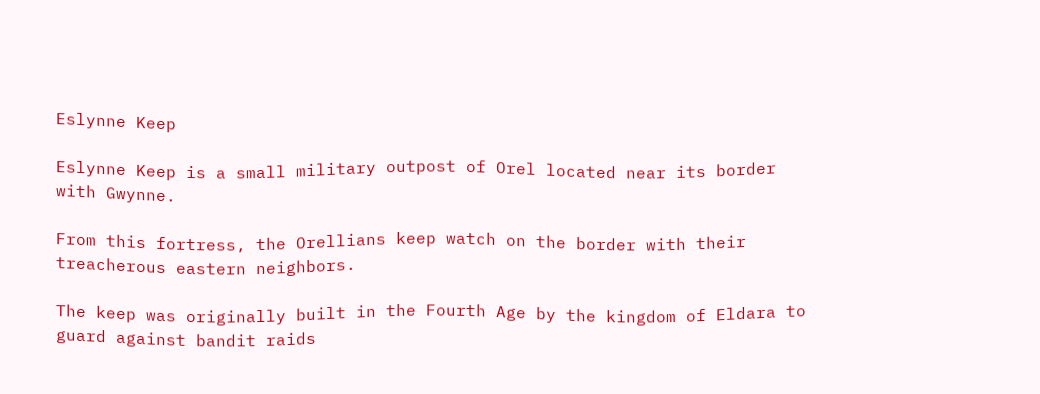Eslynne Keep

Eslynne Keep is a small military outpost of Orel located near its border with Gwynne.

From this fortress, the Orellians keep watch on the border with their treacherous eastern neighbors.

The keep was originally built in the Fourth Age by the kingdom of Eldara to guard against bandit raids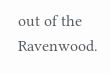out of the Ravenwood.